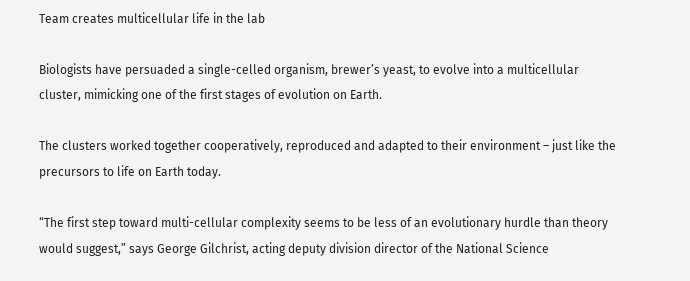Team creates multicellular life in the lab

Biologists have persuaded a single-celled organism, brewer’s yeast, to evolve into a multicellular cluster, mimicking one of the first stages of evolution on Earth.

The clusters worked together cooperatively, reproduced and adapted to their environment – just like the precursors to life on Earth today.

“The first step toward multi-cellular complexity seems to be less of an evolutionary hurdle than theory would suggest,” says George Gilchrist, acting deputy division director of the National Science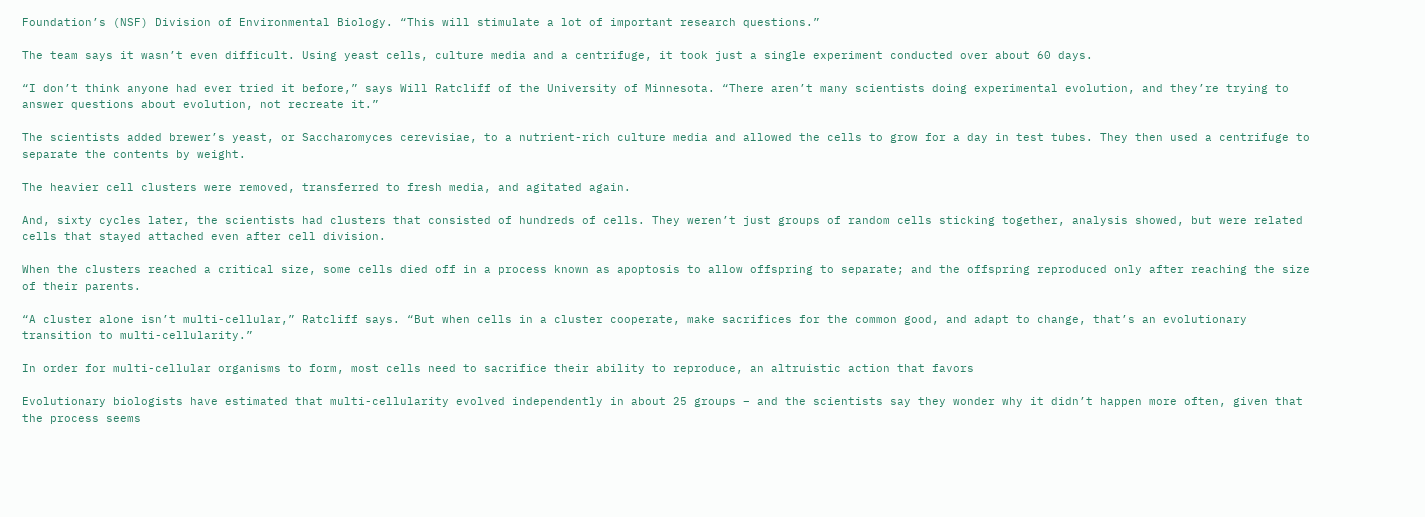Foundation’s (NSF) Division of Environmental Biology. “This will stimulate a lot of important research questions.”

The team says it wasn’t even difficult. Using yeast cells, culture media and a centrifuge, it took just a single experiment conducted over about 60 days.

“I don’t think anyone had ever tried it before,” says Will Ratcliff of the University of Minnesota. “There aren’t many scientists doing experimental evolution, and they’re trying to answer questions about evolution, not recreate it.”

The scientists added brewer’s yeast, or Saccharomyces cerevisiae, to a nutrient-rich culture media and allowed the cells to grow for a day in test tubes. They then used a centrifuge to separate the contents by weight.

The heavier cell clusters were removed, transferred to fresh media, and agitated again.

And, sixty cycles later, the scientists had clusters that consisted of hundreds of cells. They weren’t just groups of random cells sticking together, analysis showed, but were related cells that stayed attached even after cell division.

When the clusters reached a critical size, some cells died off in a process known as apoptosis to allow offspring to separate; and the offspring reproduced only after reaching the size of their parents.

“A cluster alone isn’t multi-cellular,” Ratcliff says. “But when cells in a cluster cooperate, make sacrifices for the common good, and adapt to change, that’s an evolutionary transition to multi-cellularity.”

In order for multi-cellular organisms to form, most cells need to sacrifice their ability to reproduce, an altruistic action that favors

Evolutionary biologists have estimated that multi-cellularity evolved independently in about 25 groups – and the scientists say they wonder why it didn’t happen more often, given that the process seems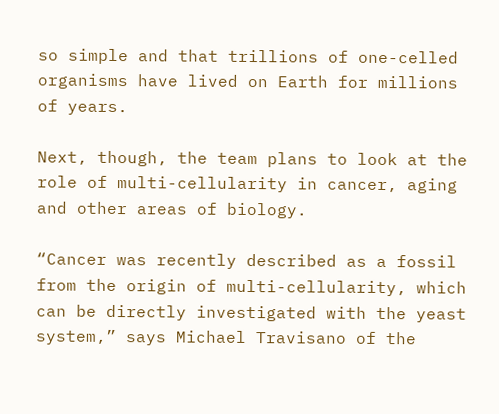so simple and that trillions of one-celled organisms have lived on Earth for millions of years.

Next, though, the team plans to look at the role of multi-cellularity in cancer, aging and other areas of biology.

“Cancer was recently described as a fossil from the origin of multi-cellularity, which can be directly investigated with the yeast system,” says Michael Travisano of the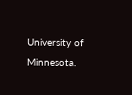University of Minnesota.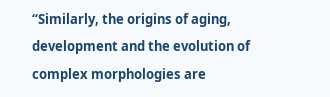“Similarly, the origins of aging, development and the evolution of complex morphologies are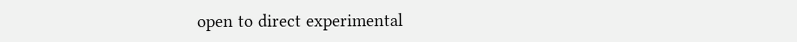open to direct experimental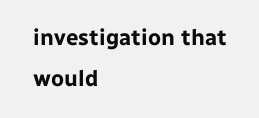investigation that would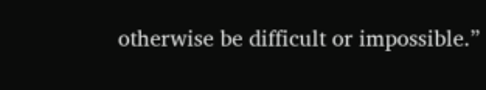otherwise be difficult or impossible.”